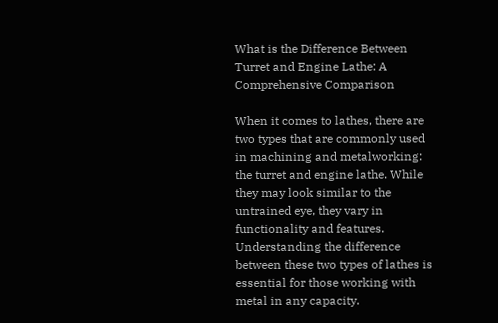What is the Difference Between Turret and Engine Lathe: A Comprehensive Comparison

When it comes to lathes, there are two types that are commonly used in machining and metalworking: the turret and engine lathe. While they may look similar to the untrained eye, they vary in functionality and features. Understanding the difference between these two types of lathes is essential for those working with metal in any capacity.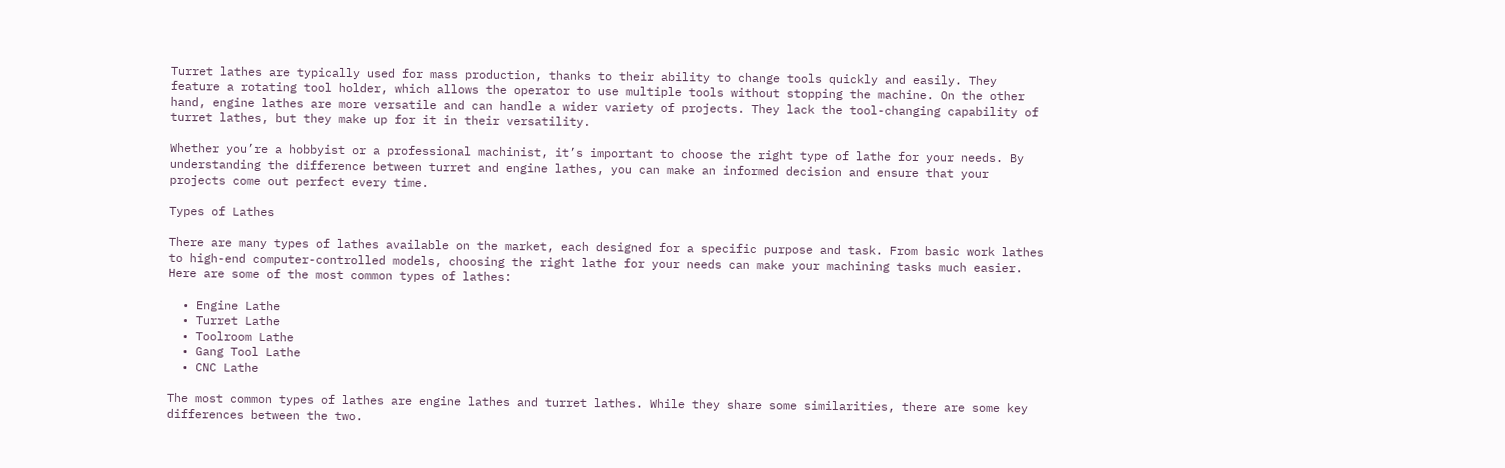Turret lathes are typically used for mass production, thanks to their ability to change tools quickly and easily. They feature a rotating tool holder, which allows the operator to use multiple tools without stopping the machine. On the other hand, engine lathes are more versatile and can handle a wider variety of projects. They lack the tool-changing capability of turret lathes, but they make up for it in their versatility.

Whether you’re a hobbyist or a professional machinist, it’s important to choose the right type of lathe for your needs. By understanding the difference between turret and engine lathes, you can make an informed decision and ensure that your projects come out perfect every time.

Types of Lathes

There are many types of lathes available on the market, each designed for a specific purpose and task. From basic work lathes to high-end computer-controlled models, choosing the right lathe for your needs can make your machining tasks much easier. Here are some of the most common types of lathes:

  • Engine Lathe
  • Turret Lathe
  • Toolroom Lathe
  • Gang Tool Lathe
  • CNC Lathe

The most common types of lathes are engine lathes and turret lathes. While they share some similarities, there are some key differences between the two.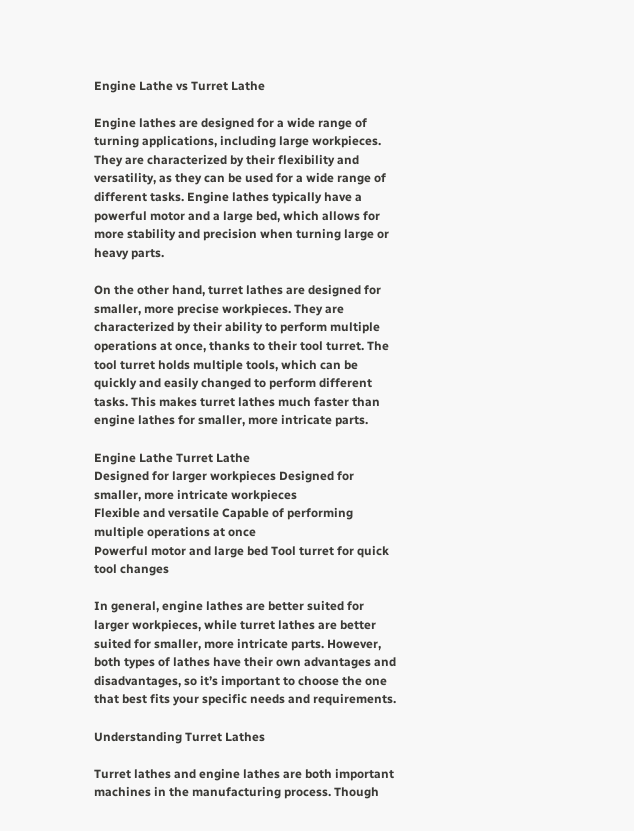Engine Lathe vs Turret Lathe

Engine lathes are designed for a wide range of turning applications, including large workpieces. They are characterized by their flexibility and versatility, as they can be used for a wide range of different tasks. Engine lathes typically have a powerful motor and a large bed, which allows for more stability and precision when turning large or heavy parts.

On the other hand, turret lathes are designed for smaller, more precise workpieces. They are characterized by their ability to perform multiple operations at once, thanks to their tool turret. The tool turret holds multiple tools, which can be quickly and easily changed to perform different tasks. This makes turret lathes much faster than engine lathes for smaller, more intricate parts.

Engine Lathe Turret Lathe
Designed for larger workpieces Designed for smaller, more intricate workpieces
Flexible and versatile Capable of performing multiple operations at once
Powerful motor and large bed Tool turret for quick tool changes

In general, engine lathes are better suited for larger workpieces, while turret lathes are better suited for smaller, more intricate parts. However, both types of lathes have their own advantages and disadvantages, so it’s important to choose the one that best fits your specific needs and requirements.

Understanding Turret Lathes

Turret lathes and engine lathes are both important machines in the manufacturing process. Though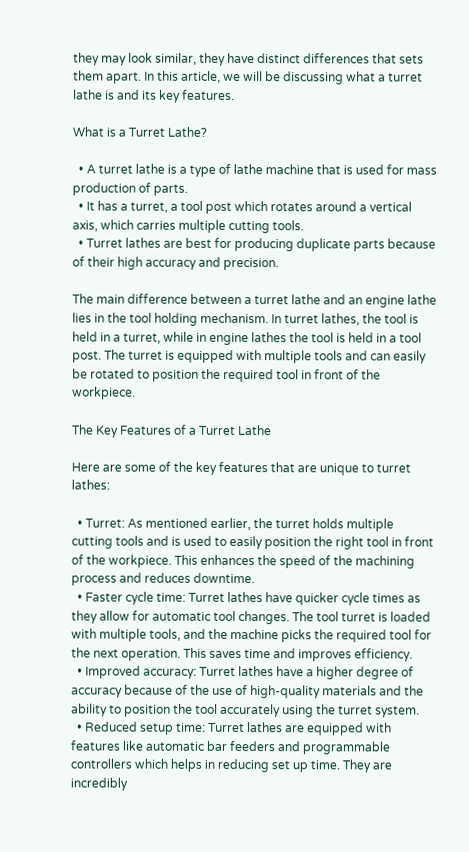they may look similar, they have distinct differences that sets them apart. In this article, we will be discussing what a turret lathe is and its key features.

What is a Turret Lathe?

  • A turret lathe is a type of lathe machine that is used for mass production of parts.
  • It has a turret, a tool post which rotates around a vertical axis, which carries multiple cutting tools.
  • Turret lathes are best for producing duplicate parts because of their high accuracy and precision.

The main difference between a turret lathe and an engine lathe lies in the tool holding mechanism. In turret lathes, the tool is held in a turret, while in engine lathes the tool is held in a tool post. The turret is equipped with multiple tools and can easily be rotated to position the required tool in front of the workpiece.

The Key Features of a Turret Lathe

Here are some of the key features that are unique to turret lathes:

  • Turret: As mentioned earlier, the turret holds multiple cutting tools and is used to easily position the right tool in front of the workpiece. This enhances the speed of the machining process and reduces downtime.
  • Faster cycle time: Turret lathes have quicker cycle times as they allow for automatic tool changes. The tool turret is loaded with multiple tools, and the machine picks the required tool for the next operation. This saves time and improves efficiency.
  • Improved accuracy: Turret lathes have a higher degree of accuracy because of the use of high-quality materials and the ability to position the tool accurately using the turret system.
  • Reduced setup time: Turret lathes are equipped with features like automatic bar feeders and programmable controllers which helps in reducing set up time. They are incredibly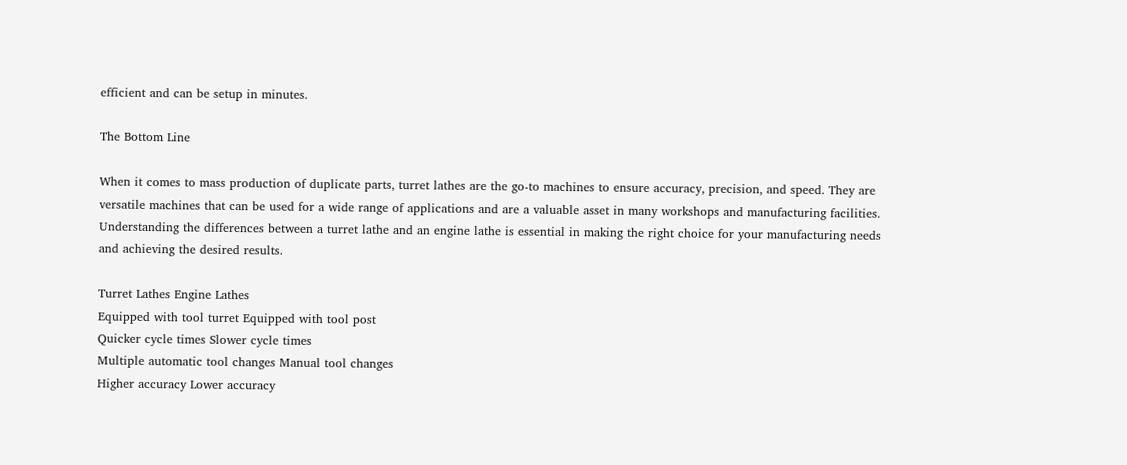efficient and can be setup in minutes.

The Bottom Line

When it comes to mass production of duplicate parts, turret lathes are the go-to machines to ensure accuracy, precision, and speed. They are versatile machines that can be used for a wide range of applications and are a valuable asset in many workshops and manufacturing facilities. Understanding the differences between a turret lathe and an engine lathe is essential in making the right choice for your manufacturing needs and achieving the desired results.

Turret Lathes Engine Lathes
Equipped with tool turret Equipped with tool post
Quicker cycle times Slower cycle times
Multiple automatic tool changes Manual tool changes
Higher accuracy Lower accuracy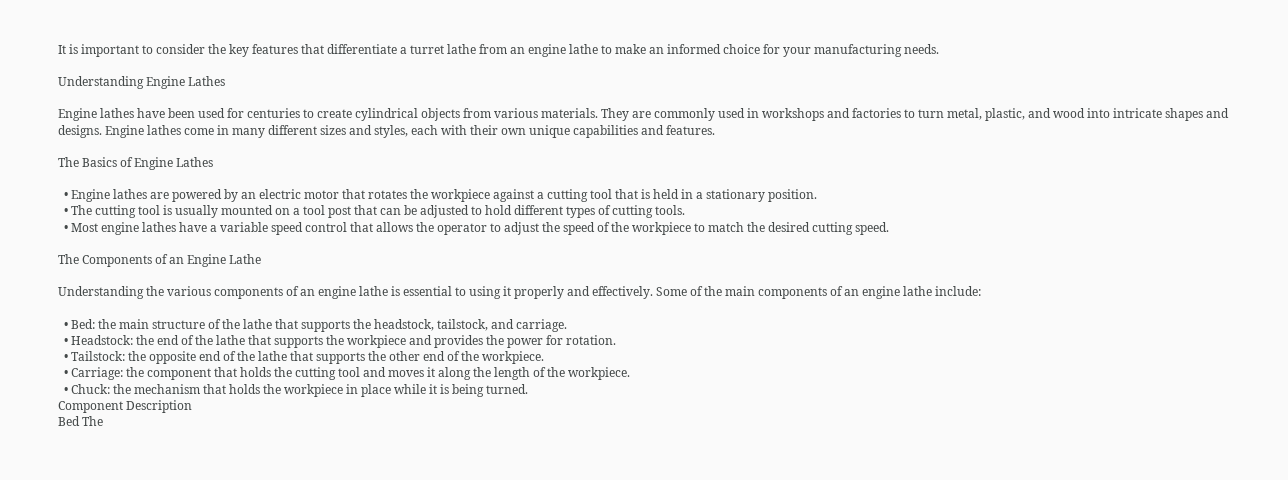It is important to consider the key features that differentiate a turret lathe from an engine lathe to make an informed choice for your manufacturing needs.

Understanding Engine Lathes

Engine lathes have been used for centuries to create cylindrical objects from various materials. They are commonly used in workshops and factories to turn metal, plastic, and wood into intricate shapes and designs. Engine lathes come in many different sizes and styles, each with their own unique capabilities and features.

The Basics of Engine Lathes

  • Engine lathes are powered by an electric motor that rotates the workpiece against a cutting tool that is held in a stationary position.
  • The cutting tool is usually mounted on a tool post that can be adjusted to hold different types of cutting tools.
  • Most engine lathes have a variable speed control that allows the operator to adjust the speed of the workpiece to match the desired cutting speed.

The Components of an Engine Lathe

Understanding the various components of an engine lathe is essential to using it properly and effectively. Some of the main components of an engine lathe include:

  • Bed: the main structure of the lathe that supports the headstock, tailstock, and carriage.
  • Headstock: the end of the lathe that supports the workpiece and provides the power for rotation.
  • Tailstock: the opposite end of the lathe that supports the other end of the workpiece.
  • Carriage: the component that holds the cutting tool and moves it along the length of the workpiece.
  • Chuck: the mechanism that holds the workpiece in place while it is being turned.
Component Description
Bed The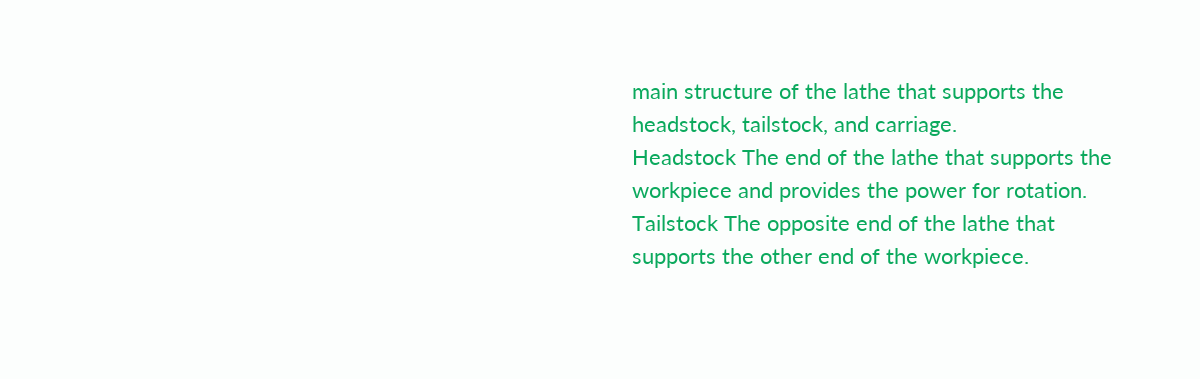main structure of the lathe that supports the headstock, tailstock, and carriage.
Headstock The end of the lathe that supports the workpiece and provides the power for rotation.
Tailstock The opposite end of the lathe that supports the other end of the workpiece.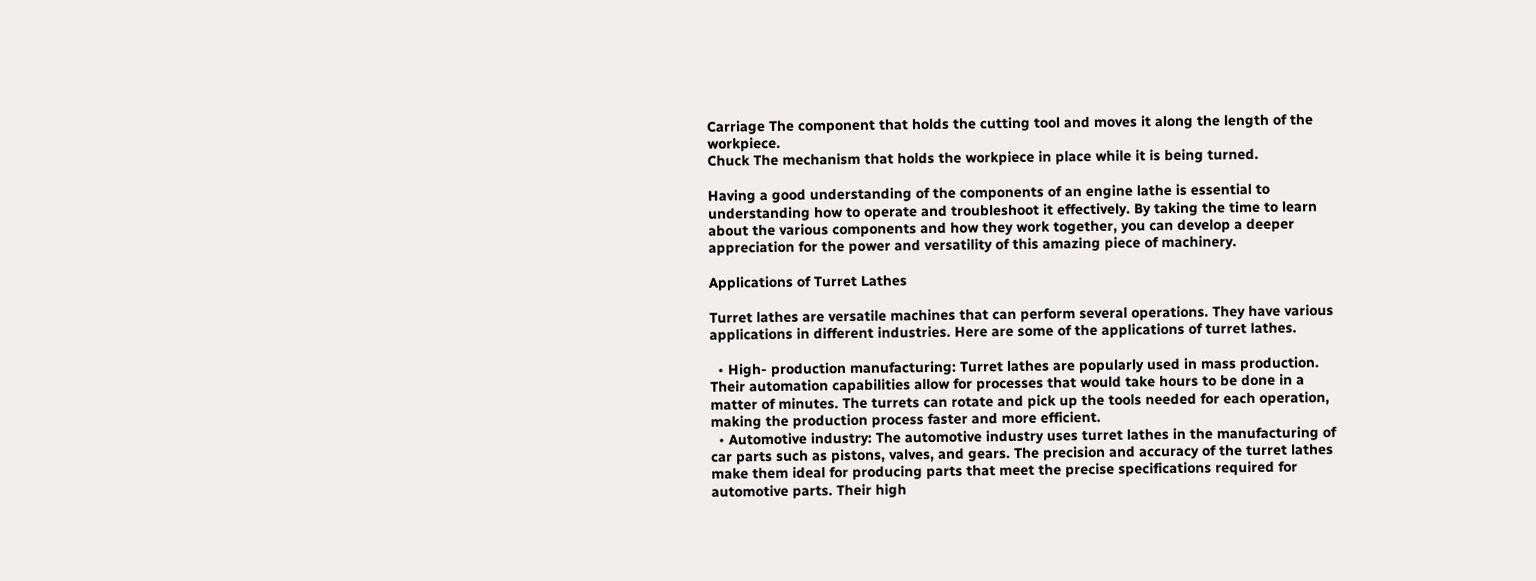Carriage The component that holds the cutting tool and moves it along the length of the workpiece.
Chuck The mechanism that holds the workpiece in place while it is being turned.

Having a good understanding of the components of an engine lathe is essential to understanding how to operate and troubleshoot it effectively. By taking the time to learn about the various components and how they work together, you can develop a deeper appreciation for the power and versatility of this amazing piece of machinery.

Applications of Turret Lathes

Turret lathes are versatile machines that can perform several operations. They have various applications in different industries. Here are some of the applications of turret lathes.

  • High- production manufacturing: Turret lathes are popularly used in mass production. Their automation capabilities allow for processes that would take hours to be done in a matter of minutes. The turrets can rotate and pick up the tools needed for each operation, making the production process faster and more efficient.
  • Automotive industry: The automotive industry uses turret lathes in the manufacturing of car parts such as pistons, valves, and gears. The precision and accuracy of the turret lathes make them ideal for producing parts that meet the precise specifications required for automotive parts. Their high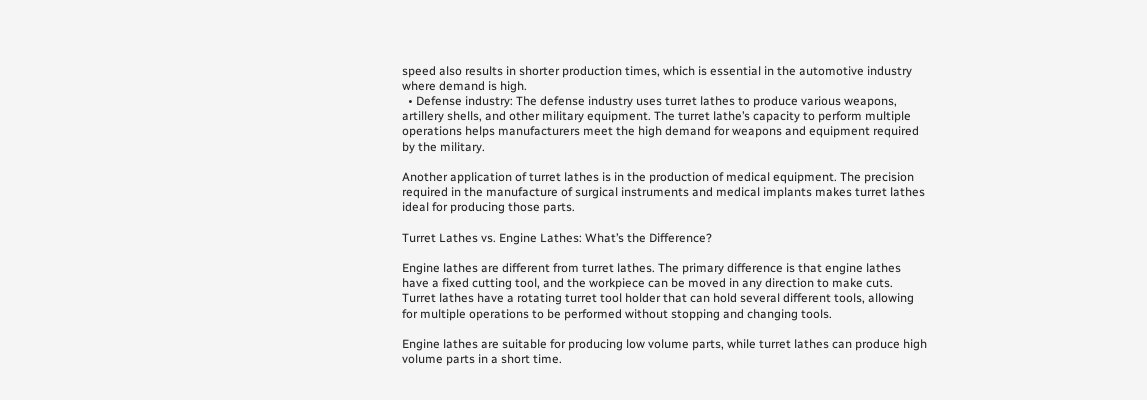speed also results in shorter production times, which is essential in the automotive industry where demand is high.
  • Defense industry: The defense industry uses turret lathes to produce various weapons, artillery shells, and other military equipment. The turret lathe’s capacity to perform multiple operations helps manufacturers meet the high demand for weapons and equipment required by the military.

Another application of turret lathes is in the production of medical equipment. The precision required in the manufacture of surgical instruments and medical implants makes turret lathes ideal for producing those parts.

Turret Lathes vs. Engine Lathes: What’s the Difference?

Engine lathes are different from turret lathes. The primary difference is that engine lathes have a fixed cutting tool, and the workpiece can be moved in any direction to make cuts. Turret lathes have a rotating turret tool holder that can hold several different tools, allowing for multiple operations to be performed without stopping and changing tools.

Engine lathes are suitable for producing low volume parts, while turret lathes can produce high volume parts in a short time.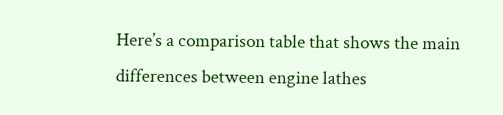Here’s a comparison table that shows the main differences between engine lathes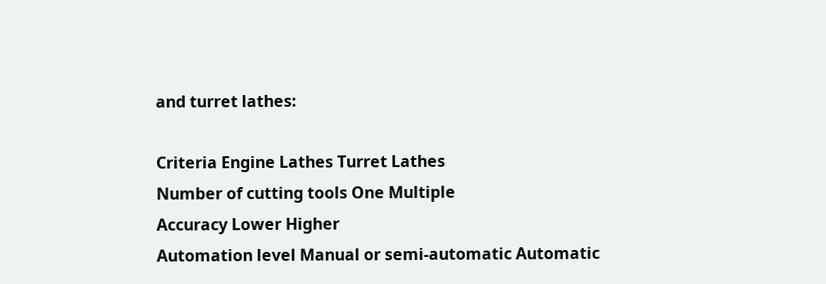and turret lathes:

Criteria Engine Lathes Turret Lathes
Number of cutting tools One Multiple
Accuracy Lower Higher
Automation level Manual or semi-automatic Automatic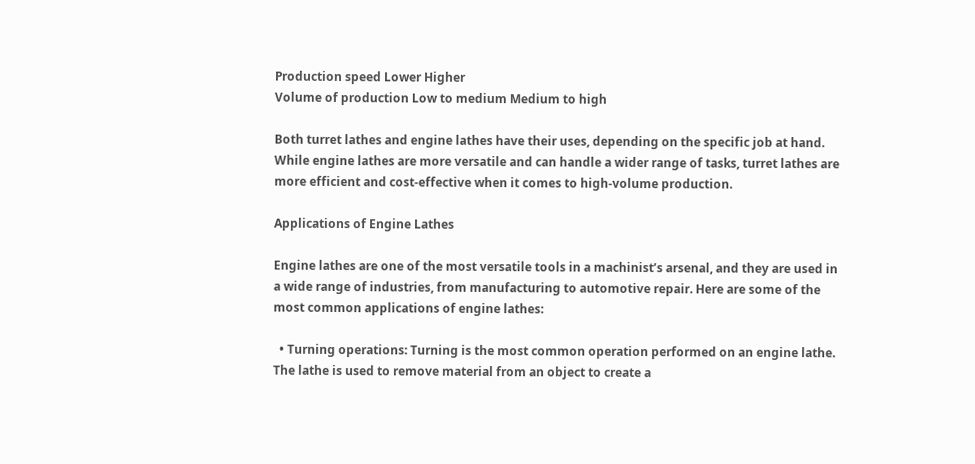Production speed Lower Higher
Volume of production Low to medium Medium to high

Both turret lathes and engine lathes have their uses, depending on the specific job at hand. While engine lathes are more versatile and can handle a wider range of tasks, turret lathes are more efficient and cost-effective when it comes to high-volume production.

Applications of Engine Lathes

Engine lathes are one of the most versatile tools in a machinist’s arsenal, and they are used in a wide range of industries, from manufacturing to automotive repair. Here are some of the most common applications of engine lathes:

  • Turning operations: Turning is the most common operation performed on an engine lathe. The lathe is used to remove material from an object to create a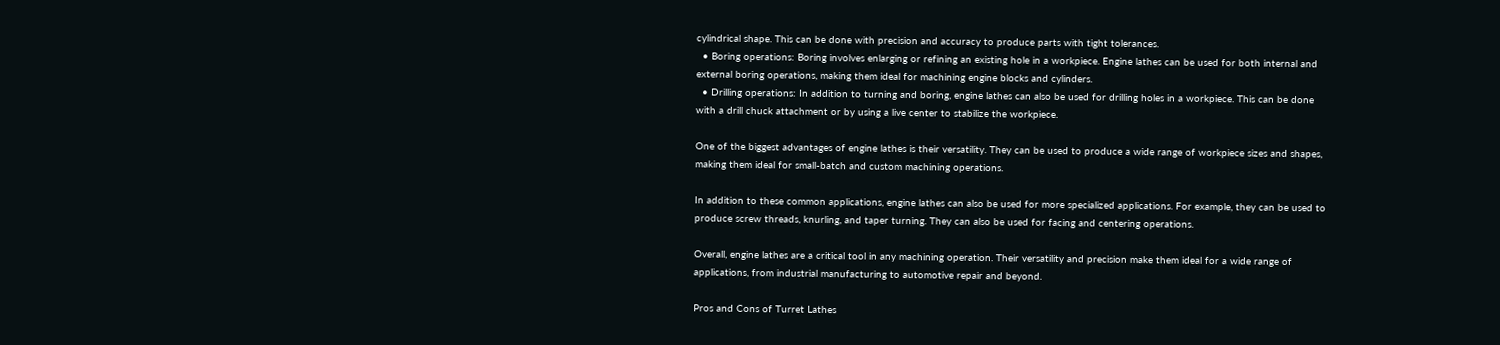cylindrical shape. This can be done with precision and accuracy to produce parts with tight tolerances.
  • Boring operations: Boring involves enlarging or refining an existing hole in a workpiece. Engine lathes can be used for both internal and external boring operations, making them ideal for machining engine blocks and cylinders.
  • Drilling operations: In addition to turning and boring, engine lathes can also be used for drilling holes in a workpiece. This can be done with a drill chuck attachment or by using a live center to stabilize the workpiece.

One of the biggest advantages of engine lathes is their versatility. They can be used to produce a wide range of workpiece sizes and shapes, making them ideal for small-batch and custom machining operations.

In addition to these common applications, engine lathes can also be used for more specialized applications. For example, they can be used to produce screw threads, knurling, and taper turning. They can also be used for facing and centering operations.

Overall, engine lathes are a critical tool in any machining operation. Their versatility and precision make them ideal for a wide range of applications, from industrial manufacturing to automotive repair and beyond.

Pros and Cons of Turret Lathes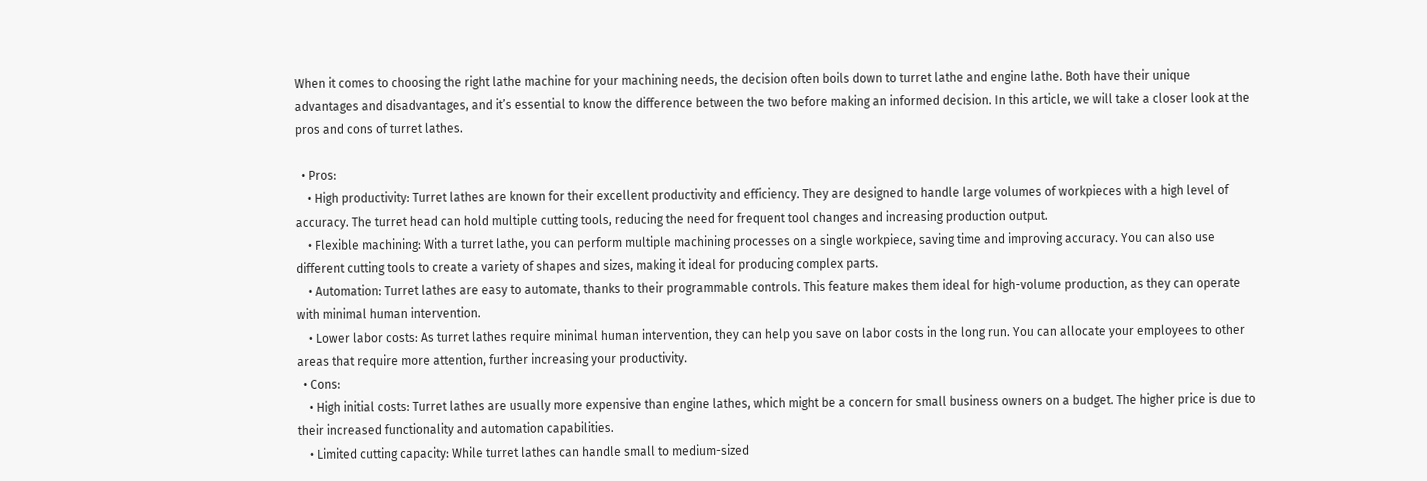When it comes to choosing the right lathe machine for your machining needs, the decision often boils down to turret lathe and engine lathe. Both have their unique advantages and disadvantages, and it’s essential to know the difference between the two before making an informed decision. In this article, we will take a closer look at the pros and cons of turret lathes.

  • Pros:
    • High productivity: Turret lathes are known for their excellent productivity and efficiency. They are designed to handle large volumes of workpieces with a high level of accuracy. The turret head can hold multiple cutting tools, reducing the need for frequent tool changes and increasing production output.
    • Flexible machining: With a turret lathe, you can perform multiple machining processes on a single workpiece, saving time and improving accuracy. You can also use different cutting tools to create a variety of shapes and sizes, making it ideal for producing complex parts.
    • Automation: Turret lathes are easy to automate, thanks to their programmable controls. This feature makes them ideal for high-volume production, as they can operate with minimal human intervention.
    • Lower labor costs: As turret lathes require minimal human intervention, they can help you save on labor costs in the long run. You can allocate your employees to other areas that require more attention, further increasing your productivity.
  • Cons:
    • High initial costs: Turret lathes are usually more expensive than engine lathes, which might be a concern for small business owners on a budget. The higher price is due to their increased functionality and automation capabilities.
    • Limited cutting capacity: While turret lathes can handle small to medium-sized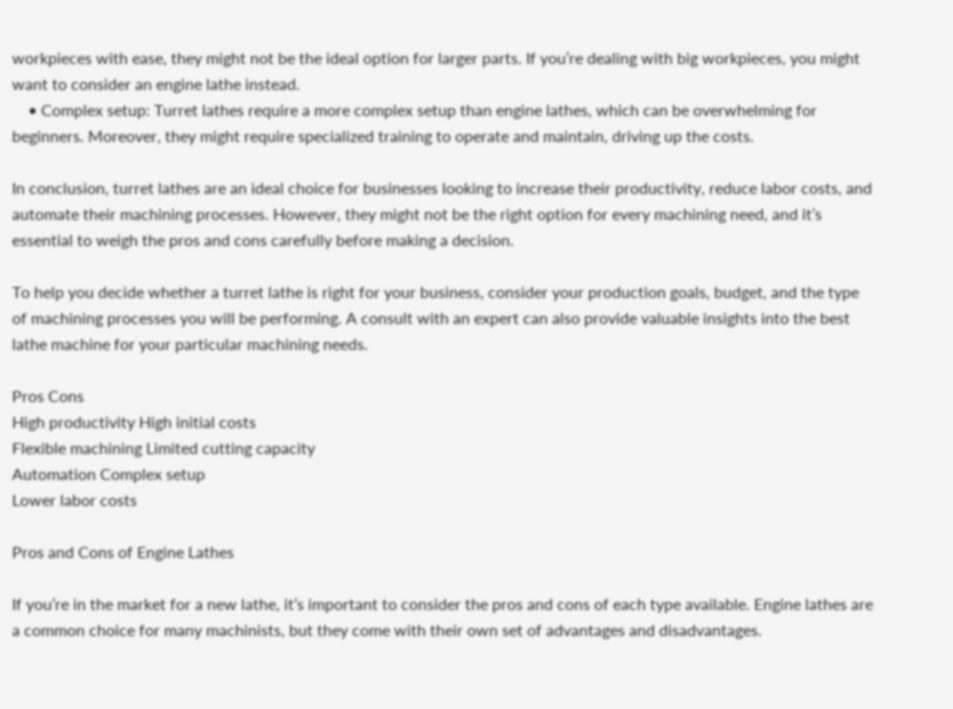workpieces with ease, they might not be the ideal option for larger parts. If you’re dealing with big workpieces, you might want to consider an engine lathe instead.
    • Complex setup: Turret lathes require a more complex setup than engine lathes, which can be overwhelming for beginners. Moreover, they might require specialized training to operate and maintain, driving up the costs.

In conclusion, turret lathes are an ideal choice for businesses looking to increase their productivity, reduce labor costs, and automate their machining processes. However, they might not be the right option for every machining need, and it’s essential to weigh the pros and cons carefully before making a decision.

To help you decide whether a turret lathe is right for your business, consider your production goals, budget, and the type of machining processes you will be performing. A consult with an expert can also provide valuable insights into the best lathe machine for your particular machining needs.

Pros Cons
High productivity High initial costs
Flexible machining Limited cutting capacity
Automation Complex setup
Lower labor costs

Pros and Cons of Engine Lathes

If you’re in the market for a new lathe, it’s important to consider the pros and cons of each type available. Engine lathes are a common choice for many machinists, but they come with their own set of advantages and disadvantages.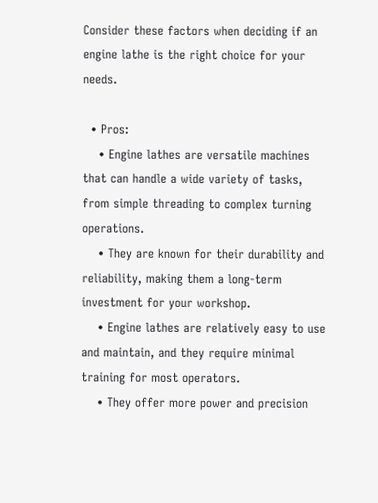Consider these factors when deciding if an engine lathe is the right choice for your needs.

  • Pros:
    • Engine lathes are versatile machines that can handle a wide variety of tasks, from simple threading to complex turning operations.
    • They are known for their durability and reliability, making them a long-term investment for your workshop.
    • Engine lathes are relatively easy to use and maintain, and they require minimal training for most operators.
    • They offer more power and precision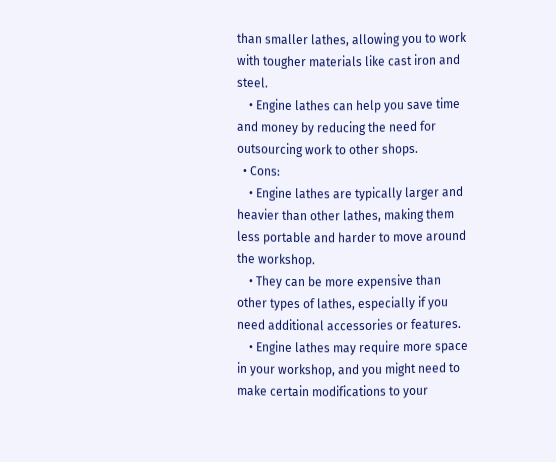than smaller lathes, allowing you to work with tougher materials like cast iron and steel.
    • Engine lathes can help you save time and money by reducing the need for outsourcing work to other shops.
  • Cons:
    • Engine lathes are typically larger and heavier than other lathes, making them less portable and harder to move around the workshop.
    • They can be more expensive than other types of lathes, especially if you need additional accessories or features.
    • Engine lathes may require more space in your workshop, and you might need to make certain modifications to your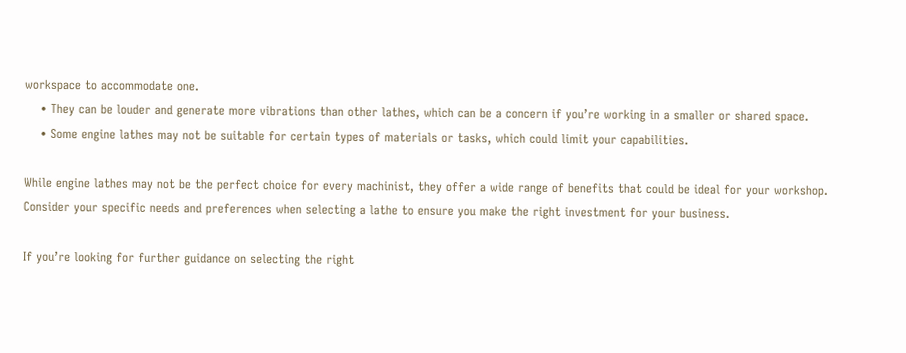workspace to accommodate one.
    • They can be louder and generate more vibrations than other lathes, which can be a concern if you’re working in a smaller or shared space.
    • Some engine lathes may not be suitable for certain types of materials or tasks, which could limit your capabilities.

While engine lathes may not be the perfect choice for every machinist, they offer a wide range of benefits that could be ideal for your workshop. Consider your specific needs and preferences when selecting a lathe to ensure you make the right investment for your business.

If you’re looking for further guidance on selecting the right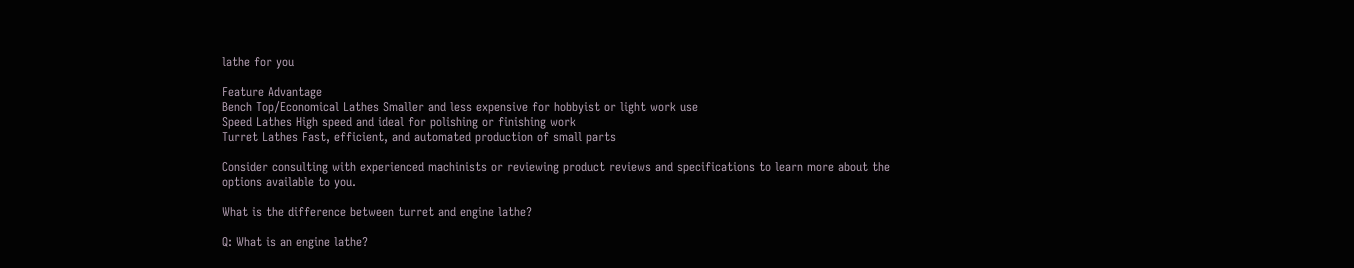lathe for you

Feature Advantage
Bench Top/Economical Lathes Smaller and less expensive for hobbyist or light work use
Speed Lathes High speed and ideal for polishing or finishing work
Turret Lathes Fast, efficient, and automated production of small parts

Consider consulting with experienced machinists or reviewing product reviews and specifications to learn more about the options available to you.

What is the difference between turret and engine lathe?

Q: What is an engine lathe?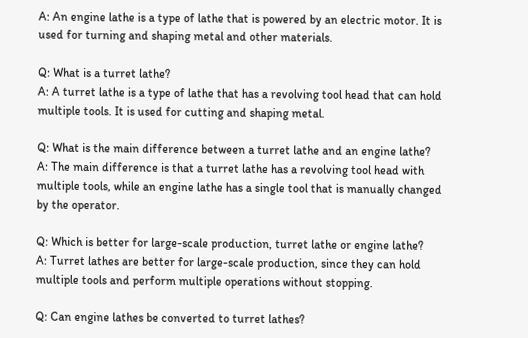A: An engine lathe is a type of lathe that is powered by an electric motor. It is used for turning and shaping metal and other materials.

Q: What is a turret lathe?
A: A turret lathe is a type of lathe that has a revolving tool head that can hold multiple tools. It is used for cutting and shaping metal.

Q: What is the main difference between a turret lathe and an engine lathe?
A: The main difference is that a turret lathe has a revolving tool head with multiple tools, while an engine lathe has a single tool that is manually changed by the operator.

Q: Which is better for large-scale production, turret lathe or engine lathe?
A: Turret lathes are better for large-scale production, since they can hold multiple tools and perform multiple operations without stopping.

Q: Can engine lathes be converted to turret lathes?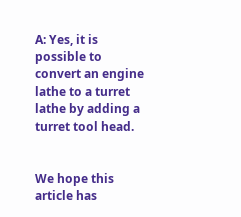A: Yes, it is possible to convert an engine lathe to a turret lathe by adding a turret tool head.


We hope this article has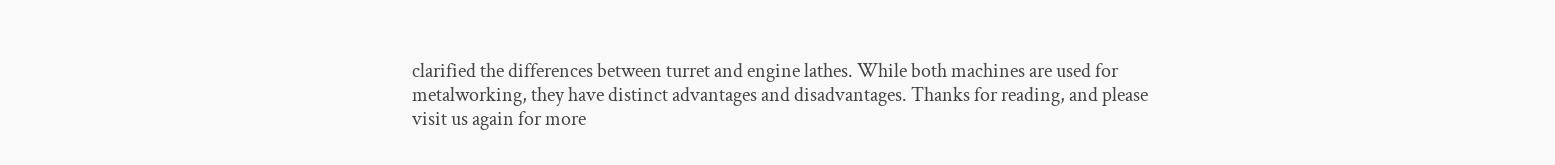clarified the differences between turret and engine lathes. While both machines are used for metalworking, they have distinct advantages and disadvantages. Thanks for reading, and please visit us again for more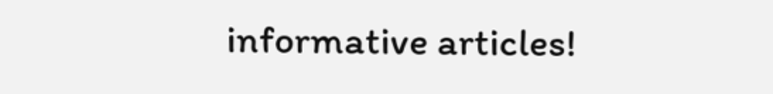informative articles!